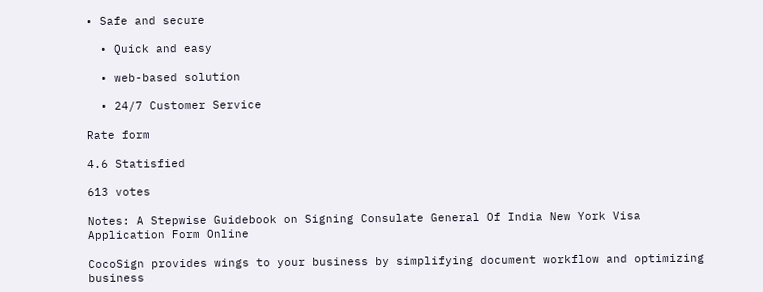• Safe and secure

  • Quick and easy

  • web-based solution

  • 24/7 Customer Service

Rate form

4.6 Statisfied

613 votes

Notes: A Stepwise Guidebook on Signing Consulate General Of India New York Visa Application Form Online

CocoSign provides wings to your business by simplifying document workflow and optimizing business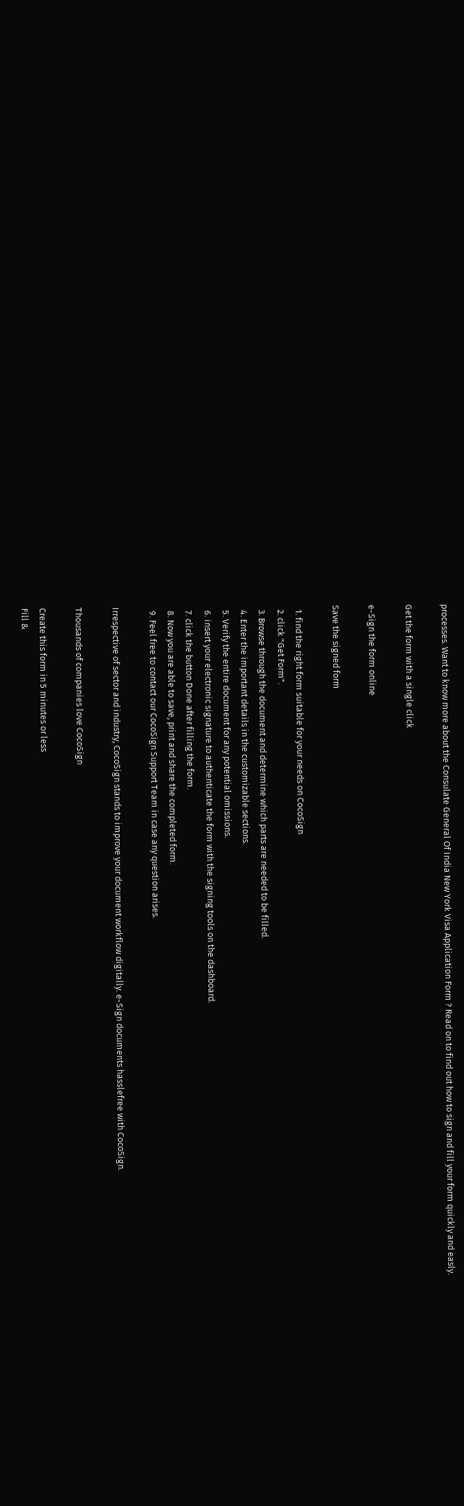processes. Want to know more about the Consulate General Of India New York Visa Application Form ? Read on to find out how to sign and fill your form quickly and easly.

Get the form with a single click

e-Sign the form online

Save the signed form

  1. find the right form suitable for your needs on CocoSign
  2. click "Get Form".
  3. Browse through the document and determine which parts are needed to be filled.
  4. Enter the important details in the customizable sections.
  5. Verify the entire document for any potential omissions.
  6. insert your electronic signature to authenticate the form with the signing tools on the dashboard.
  7. click the button Done after filling the form.
  8. Now you are able to save, print and share the completed form.
  9. Feel free to contact our CocoSign Support Team in case any question arises.

Irrespective of sector and industry, CocoSign stands to improve your document workflow digitally. e-Sign documents hasslefree with CocoSign.

Thousands of companies love CocoSign

Create this form in 5 minutes or less
Fill &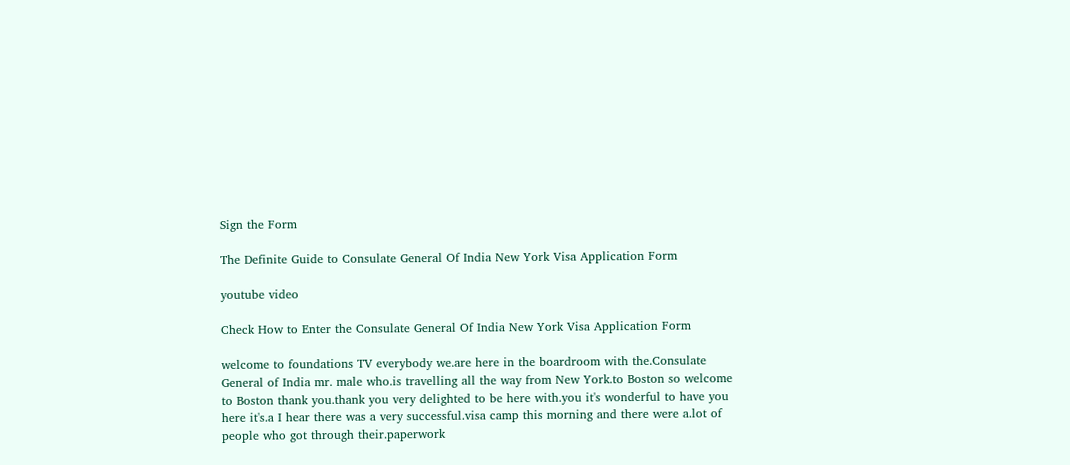Sign the Form

The Definite Guide to Consulate General Of India New York Visa Application Form

youtube video

Check How to Enter the Consulate General Of India New York Visa Application Form

welcome to foundations TV everybody we.are here in the boardroom with the.Consulate General of India mr. male who.is travelling all the way from New York.to Boston so welcome to Boston thank you.thank you very delighted to be here with.you it's wonderful to have you here it's.a I hear there was a very successful.visa camp this morning and there were a.lot of people who got through their.paperwork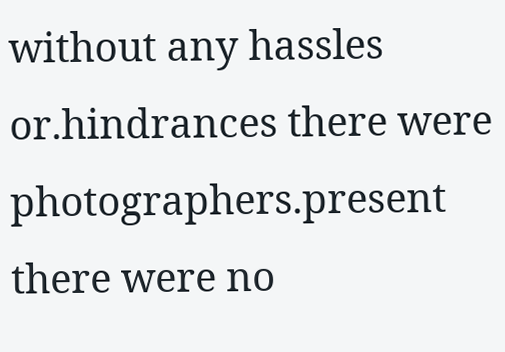without any hassles or.hindrances there were photographers.present there were no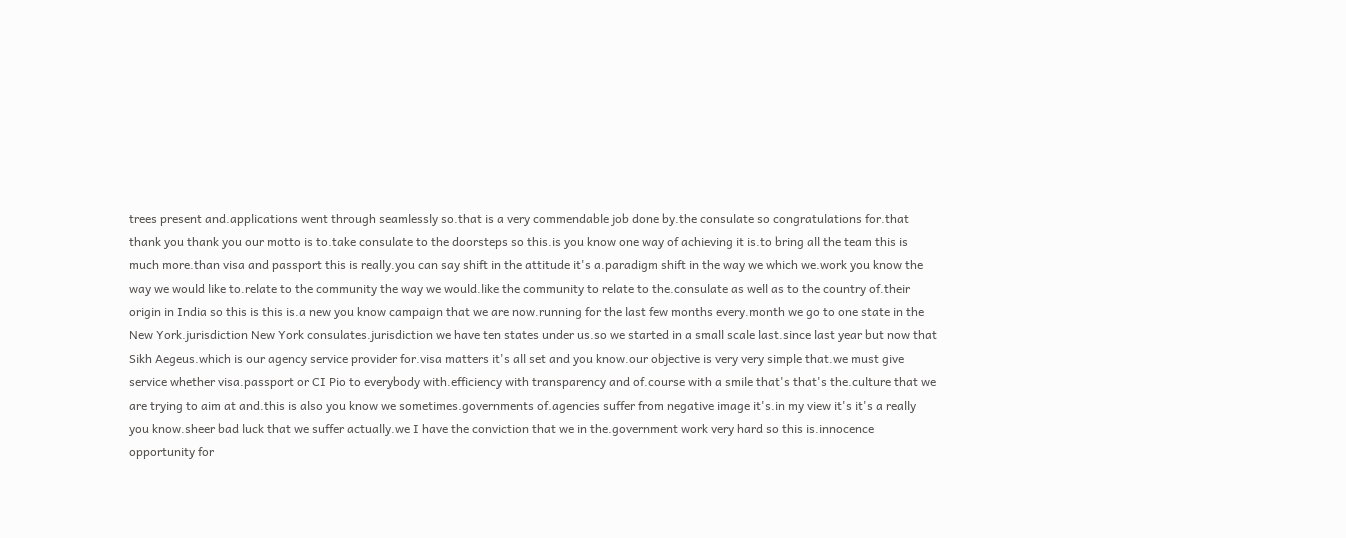trees present and.applications went through seamlessly so.that is a very commendable job done by.the consulate so congratulations for.that thank you thank you our motto is to.take consulate to the doorsteps so this.is you know one way of achieving it is.to bring all the team this is much more.than visa and passport this is really.you can say shift in the attitude it's a.paradigm shift in the way we which we.work you know the way we would like to.relate to the community the way we would.like the community to relate to the.consulate as well as to the country of.their origin in India so this is this is.a new you know campaign that we are now.running for the last few months every.month we go to one state in the New York.jurisdiction New York consulates.jurisdiction we have ten states under us.so we started in a small scale last.since last year but now that Sikh Aegeus.which is our agency service provider for.visa matters it's all set and you know.our objective is very very simple that.we must give service whether visa.passport or CI Pio to everybody with.efficiency with transparency and of.course with a smile that's that's the.culture that we are trying to aim at and.this is also you know we sometimes.governments of.agencies suffer from negative image it's.in my view it's it's a really you know.sheer bad luck that we suffer actually.we I have the conviction that we in the.government work very hard so this is.innocence opportunity for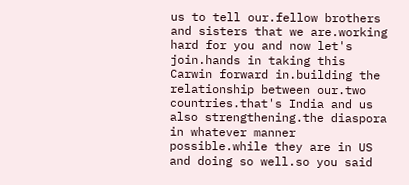us to tell our.fellow brothers and sisters that we are.working hard for you and now let's join.hands in taking this Carwin forward in.building the relationship between our.two countries.that's India and us also strengthening.the diaspora in whatever manner possible.while they are in US and doing so well.so you said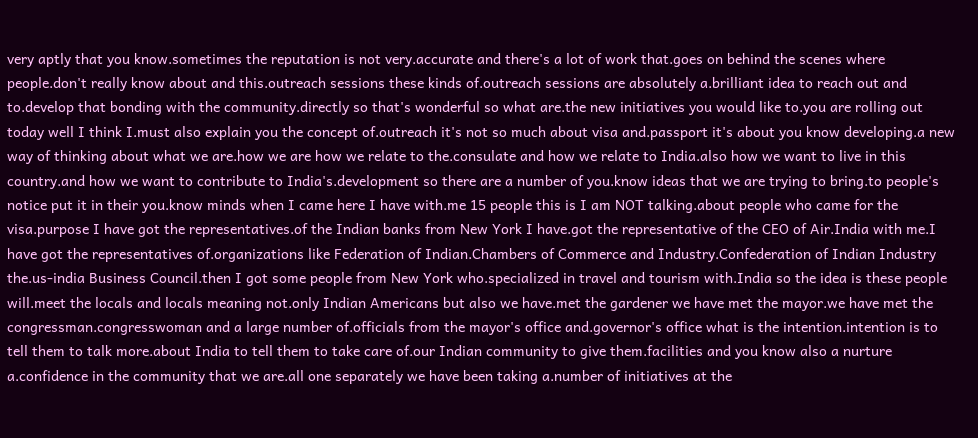very aptly that you know.sometimes the reputation is not very.accurate and there's a lot of work that.goes on behind the scenes where people.don't really know about and this.outreach sessions these kinds of.outreach sessions are absolutely a.brilliant idea to reach out and to.develop that bonding with the community.directly so that's wonderful so what are.the new initiatives you would like to.you are rolling out today well I think I.must also explain you the concept of.outreach it's not so much about visa and.passport it's about you know developing.a new way of thinking about what we are.how we are how we relate to the.consulate and how we relate to India.also how we want to live in this country.and how we want to contribute to India's.development so there are a number of you.know ideas that we are trying to bring.to people's notice put it in their you.know minds when I came here I have with.me 15 people this is I am NOT talking.about people who came for the visa.purpose I have got the representatives.of the Indian banks from New York I have.got the representative of the CEO of Air.India with me.I have got the representatives of.organizations like Federation of Indian.Chambers of Commerce and Industry.Confederation of Indian Industry the.us-india Business Council.then I got some people from New York who.specialized in travel and tourism with.India so the idea is these people will.meet the locals and locals meaning not.only Indian Americans but also we have.met the gardener we have met the mayor.we have met the congressman.congresswoman and a large number of.officials from the mayor's office and.governor's office what is the intention.intention is to tell them to talk more.about India to tell them to take care of.our Indian community to give them.facilities and you know also a nurture a.confidence in the community that we are.all one separately we have been taking a.number of initiatives at the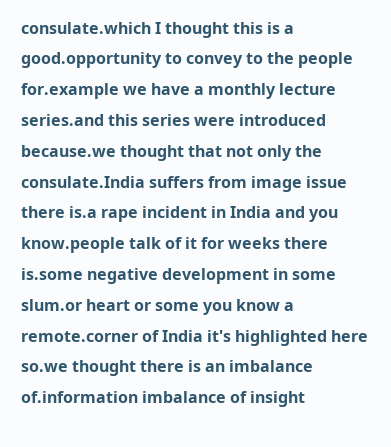consulate.which I thought this is a good.opportunity to convey to the people for.example we have a monthly lecture series.and this series were introduced because.we thought that not only the consulate.India suffers from image issue there is.a rape incident in India and you know.people talk of it for weeks there is.some negative development in some slum.or heart or some you know a remote.corner of India it's highlighted here so.we thought there is an imbalance of.information imbalance of insight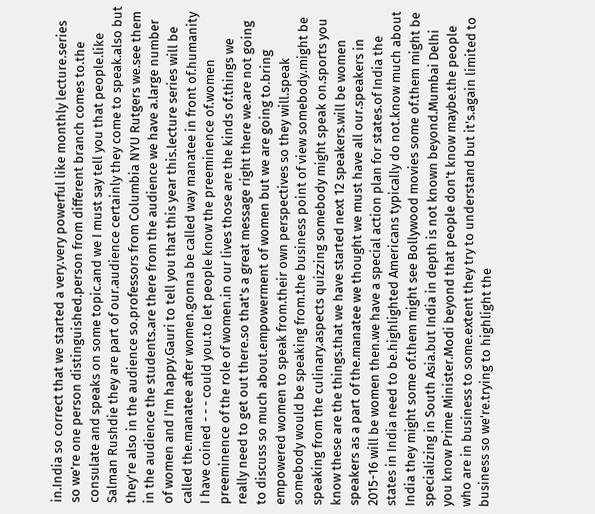in.India so correct that we started a very.very powerful like monthly lecture.series so we're one person distinguished.person from different branch comes to.the consulate and speaks on some topic.and we I must say tell you that people.like Salman Rushdie they are part of our.audience certainly they come to speak.also but they're also in the audience so.professors from Columbia NYU Rutgers we.see them in the audience the students.are there from the audience we have a.large number of women and I'm happy.Gauri to tell you that this year this.lecture series will be called the.manatee after women.gonna be called way manatee in front of.humanity I have coined - - - could you.to let people know the preeminence of.women preeminence of the role of women.in our lives those are the kinds of.things we really need to get out there.so that's a great message right there we.are not going to discuss so much about.empowerment of women but we are going to.bring empowered women to speak from.their own perspectives so they will.speak somebody would be speaking from.the business point of view somebody.might be speaking from the culinary.aspects quizzing somebody might speak on.sports you know these are the things.that we have started next 12 speakers.will be women speakers as a part of the.manatee we thought we must have all our.speakers in 2015-16 will be women then.we have a special action plan for states.of India the states in India need to be.highlighted Americans typically do not.know much about India they might some of.them might see Bollywood movies some of.them might be specializing in South Asia.but India in depth is not known beyond.Mumbai Delhi you know Prime Minister.Modi beyond that people don't know maybe.the people who are in business to some.extent they try to understand but it's.again limited to business so we're.trying to highlight the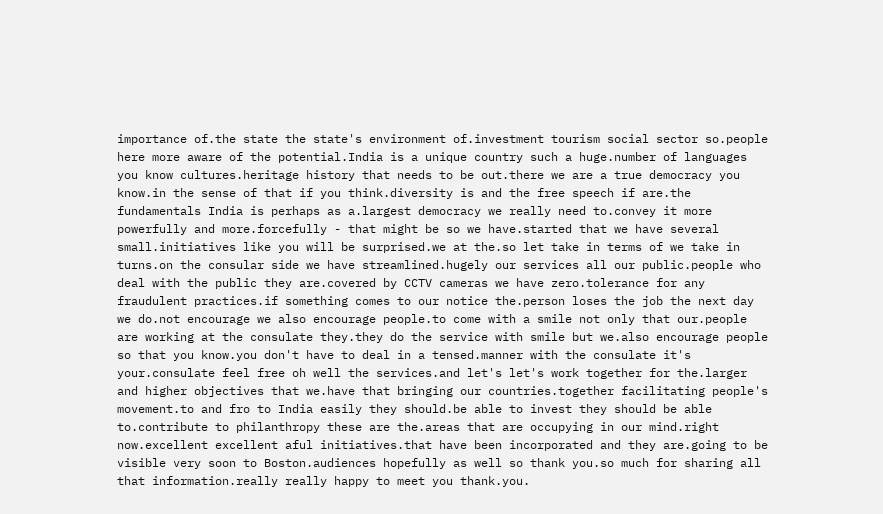importance of.the state the state's environment of.investment tourism social sector so.people here more aware of the potential.India is a unique country such a huge.number of languages you know cultures.heritage history that needs to be out.there we are a true democracy you know.in the sense of that if you think.diversity is and the free speech if are.the fundamentals India is perhaps as a.largest democracy we really need to.convey it more powerfully and more.forcefully - that might be so we have.started that we have several small.initiatives like you will be surprised.we at the.so let take in terms of we take in turns.on the consular side we have streamlined.hugely our services all our public.people who deal with the public they are.covered by CCTV cameras we have zero.tolerance for any fraudulent practices.if something comes to our notice the.person loses the job the next day we do.not encourage we also encourage people.to come with a smile not only that our.people are working at the consulate they.they do the service with smile but we.also encourage people so that you know.you don't have to deal in a tensed.manner with the consulate it's your.consulate feel free oh well the services.and let's let's work together for the.larger and higher objectives that we.have that bringing our countries.together facilitating people's movement.to and fro to India easily they should.be able to invest they should be able to.contribute to philanthropy these are the.areas that are occupying in our mind.right now.excellent excellent aful initiatives.that have been incorporated and they are.going to be visible very soon to Boston.audiences hopefully as well so thank you.so much for sharing all that information.really really happy to meet you thank.you.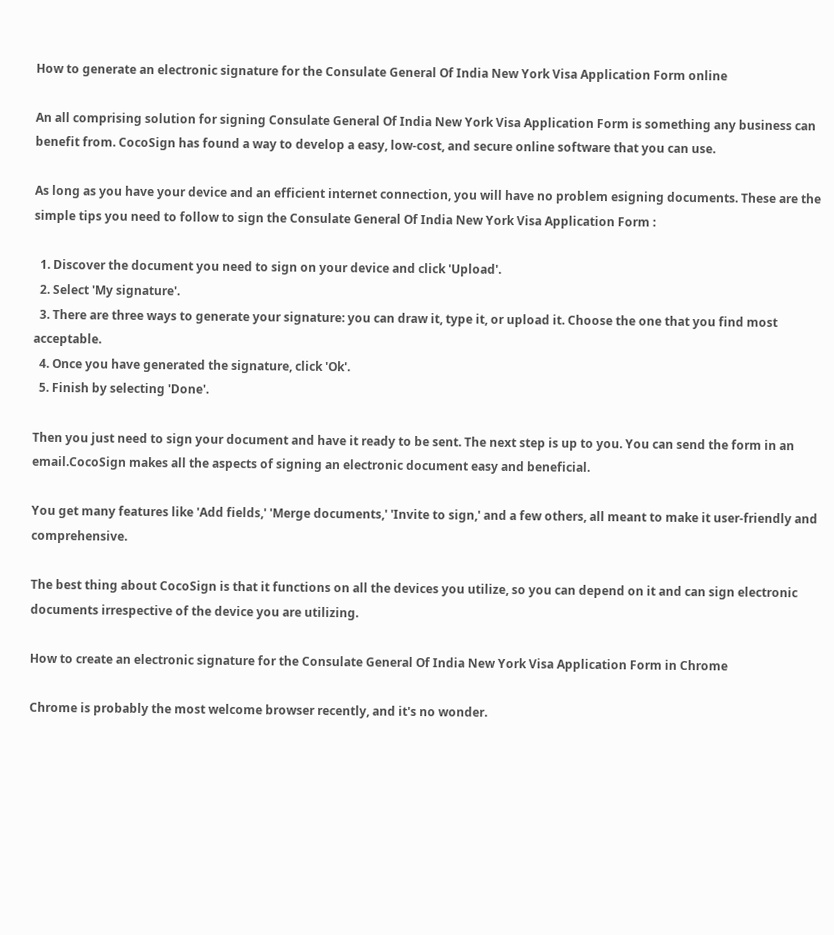How to generate an electronic signature for the Consulate General Of India New York Visa Application Form online

An all comprising solution for signing Consulate General Of India New York Visa Application Form is something any business can benefit from. CocoSign has found a way to develop a easy, low-cost, and secure online software that you can use.

As long as you have your device and an efficient internet connection, you will have no problem esigning documents. These are the simple tips you need to follow to sign the Consulate General Of India New York Visa Application Form :

  1. Discover the document you need to sign on your device and click 'Upload'.
  2. Select 'My signature'.
  3. There are three ways to generate your signature: you can draw it, type it, or upload it. Choose the one that you find most acceptable.
  4. Once you have generated the signature, click 'Ok'.
  5. Finish by selecting 'Done'.

Then you just need to sign your document and have it ready to be sent. The next step is up to you. You can send the form in an email.CocoSign makes all the aspects of signing an electronic document easy and beneficial.

You get many features like 'Add fields,' 'Merge documents,' 'Invite to sign,' and a few others, all meant to make it user-friendly and comprehensive.

The best thing about CocoSign is that it functions on all the devices you utilize, so you can depend on it and can sign electronic documents irrespective of the device you are utilizing.

How to create an electronic signature for the Consulate General Of India New York Visa Application Form in Chrome

Chrome is probably the most welcome browser recently, and it's no wonder.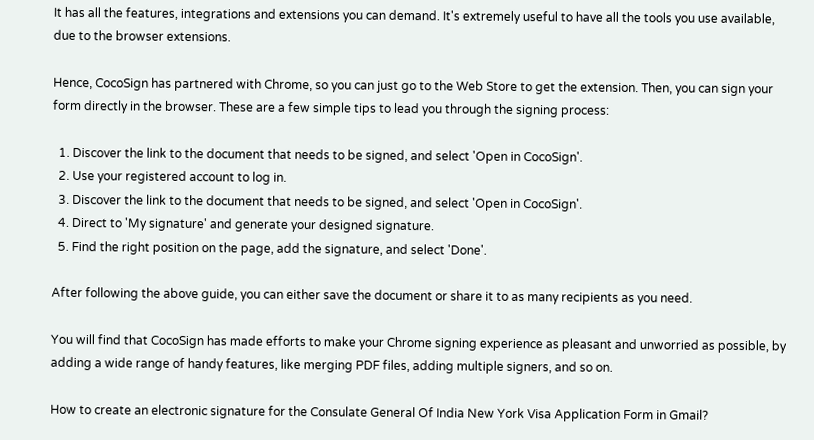It has all the features, integrations and extensions you can demand. It's extremely useful to have all the tools you use available, due to the browser extensions.

Hence, CocoSign has partnered with Chrome, so you can just go to the Web Store to get the extension. Then, you can sign your form directly in the browser. These are a few simple tips to lead you through the signing process:

  1. Discover the link to the document that needs to be signed, and select 'Open in CocoSign'.
  2. Use your registered account to log in.
  3. Discover the link to the document that needs to be signed, and select 'Open in CocoSign'.
  4. Direct to 'My signature' and generate your designed signature.
  5. Find the right position on the page, add the signature, and select 'Done'.

After following the above guide, you can either save the document or share it to as many recipients as you need.

You will find that CocoSign has made efforts to make your Chrome signing experience as pleasant and unworried as possible, by adding a wide range of handy features, like merging PDF files, adding multiple signers, and so on.

How to create an electronic signature for the Consulate General Of India New York Visa Application Form in Gmail?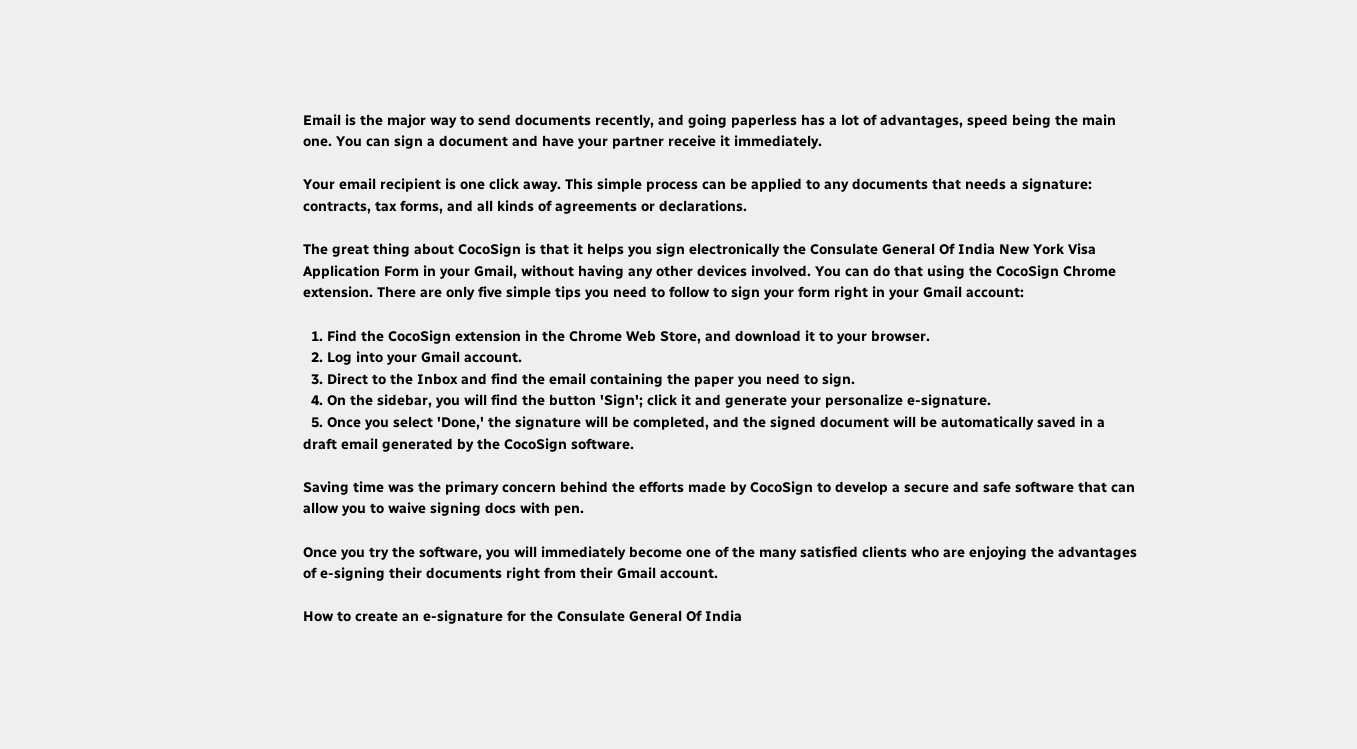Email is the major way to send documents recently, and going paperless has a lot of advantages, speed being the main one. You can sign a document and have your partner receive it immediately.

Your email recipient is one click away. This simple process can be applied to any documents that needs a signature: contracts, tax forms, and all kinds of agreements or declarations.

The great thing about CocoSign is that it helps you sign electronically the Consulate General Of India New York Visa Application Form in your Gmail, without having any other devices involved. You can do that using the CocoSign Chrome extension. There are only five simple tips you need to follow to sign your form right in your Gmail account:

  1. Find the CocoSign extension in the Chrome Web Store, and download it to your browser.
  2. Log into your Gmail account.
  3. Direct to the Inbox and find the email containing the paper you need to sign.
  4. On the sidebar, you will find the button 'Sign'; click it and generate your personalize e-signature.
  5. Once you select 'Done,' the signature will be completed, and the signed document will be automatically saved in a draft email generated by the CocoSign software.

Saving time was the primary concern behind the efforts made by CocoSign to develop a secure and safe software that can allow you to waive signing docs with pen.

Once you try the software, you will immediately become one of the many satisfied clients who are enjoying the advantages of e-signing their documents right from their Gmail account.

How to create an e-signature for the Consulate General Of India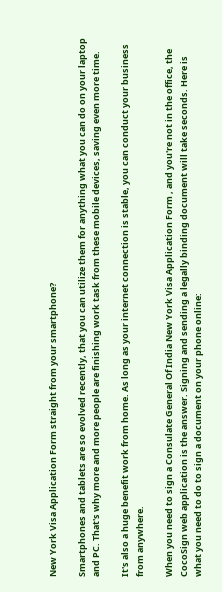New York Visa Application Form straight from your smartphone?

Smartphones and tablets are so evolved recently, that you can utilize them for anything what you can do on your laptop and PC. That's why more and more people are finishing work task from these mobile devices, saving even more time.

It's also a huge benefit work from home. As long as your internet connection is stable, you can conduct your business from anywhere.

When you need to sign a Consulate General Of India New York Visa Application Form , and you're not in the office, the CocoSign web application is the answer. Signing and sending a legally binding document will take seconds. Here is what you need to do to sign a document on your phone online: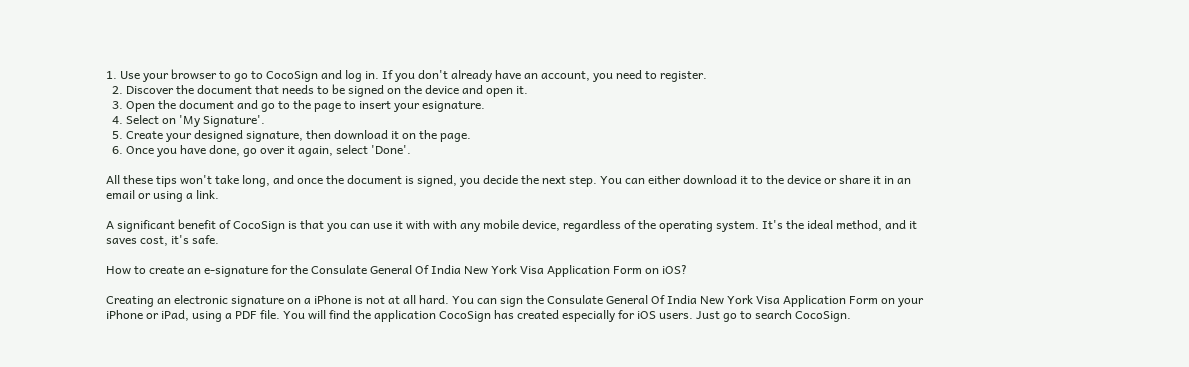1. Use your browser to go to CocoSign and log in. If you don't already have an account, you need to register.
  2. Discover the document that needs to be signed on the device and open it.
  3. Open the document and go to the page to insert your esignature.
  4. Select on 'My Signature'.
  5. Create your designed signature, then download it on the page.
  6. Once you have done, go over it again, select 'Done'.

All these tips won't take long, and once the document is signed, you decide the next step. You can either download it to the device or share it in an email or using a link.

A significant benefit of CocoSign is that you can use it with with any mobile device, regardless of the operating system. It's the ideal method, and it saves cost, it's safe.

How to create an e-signature for the Consulate General Of India New York Visa Application Form on iOS?

Creating an electronic signature on a iPhone is not at all hard. You can sign the Consulate General Of India New York Visa Application Form on your iPhone or iPad, using a PDF file. You will find the application CocoSign has created especially for iOS users. Just go to search CocoSign.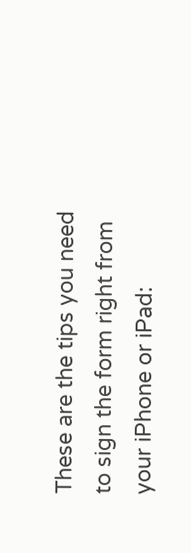These are the tips you need to sign the form right from your iPhone or iPad: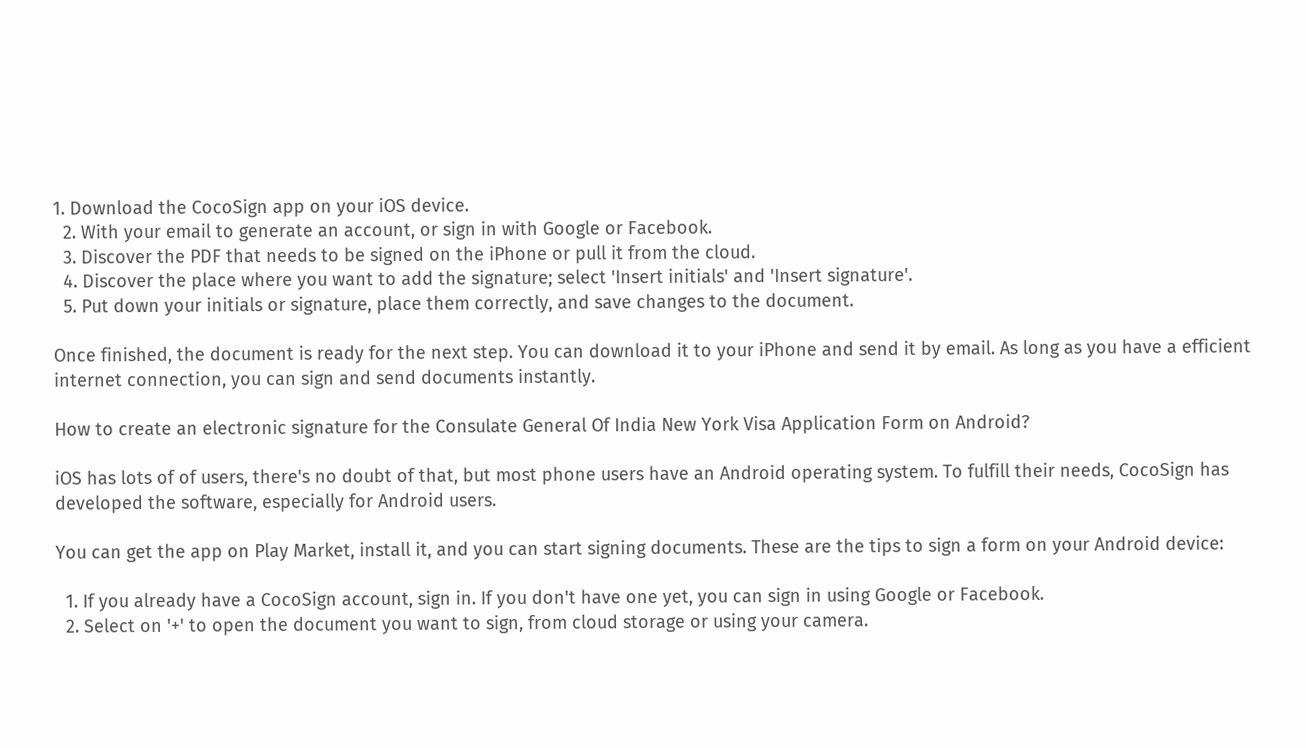1. Download the CocoSign app on your iOS device.
  2. With your email to generate an account, or sign in with Google or Facebook.
  3. Discover the PDF that needs to be signed on the iPhone or pull it from the cloud.
  4. Discover the place where you want to add the signature; select 'Insert initials' and 'Insert signature'.
  5. Put down your initials or signature, place them correctly, and save changes to the document.

Once finished, the document is ready for the next step. You can download it to your iPhone and send it by email. As long as you have a efficient internet connection, you can sign and send documents instantly.

How to create an electronic signature for the Consulate General Of India New York Visa Application Form on Android?

iOS has lots of of users, there's no doubt of that, but most phone users have an Android operating system. To fulfill their needs, CocoSign has developed the software, especially for Android users.

You can get the app on Play Market, install it, and you can start signing documents. These are the tips to sign a form on your Android device:

  1. If you already have a CocoSign account, sign in. If you don't have one yet, you can sign in using Google or Facebook.
  2. Select on '+' to open the document you want to sign, from cloud storage or using your camera.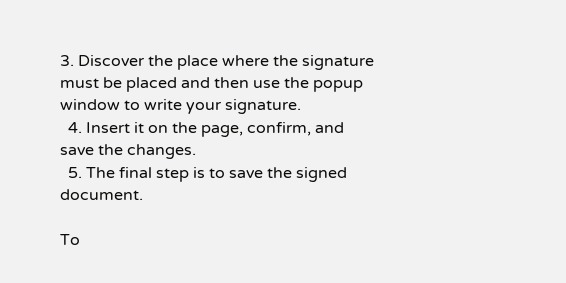3. Discover the place where the signature must be placed and then use the popup window to write your signature.
  4. Insert it on the page, confirm, and save the changes.
  5. The final step is to save the signed document.

To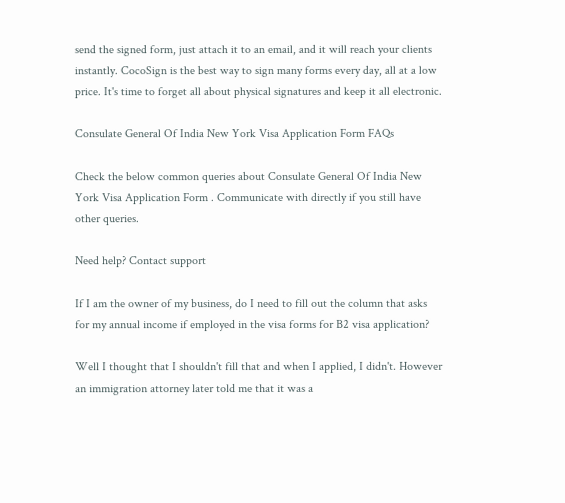send the signed form, just attach it to an email, and it will reach your clients instantly. CocoSign is the best way to sign many forms every day, all at a low price. It's time to forget all about physical signatures and keep it all electronic.

Consulate General Of India New York Visa Application Form FAQs

Check the below common queries about Consulate General Of India New York Visa Application Form . Communicate with directly if you still have other queries.

Need help? Contact support

If I am the owner of my business, do I need to fill out the column that asks for my annual income if employed in the visa forms for B2 visa application?

Well I thought that I shouldn't fill that and when I applied, I didn't. However an immigration attorney later told me that it was a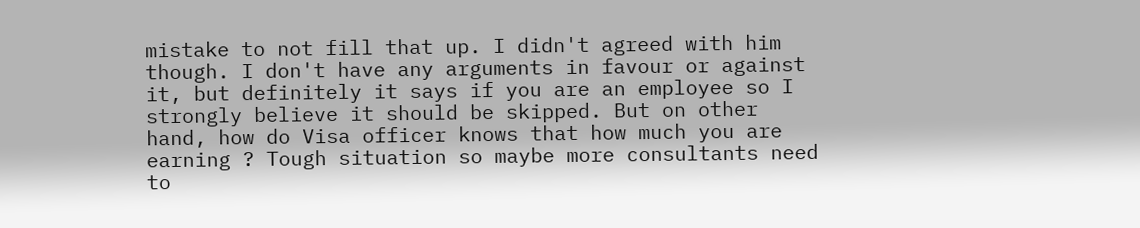mistake to not fill that up. I didn't agreed with him though. I don't have any arguments in favour or against it, but definitely it says if you are an employee so I strongly believe it should be skipped. But on other hand, how do Visa officer knows that how much you are earning ? Tough situation so maybe more consultants need to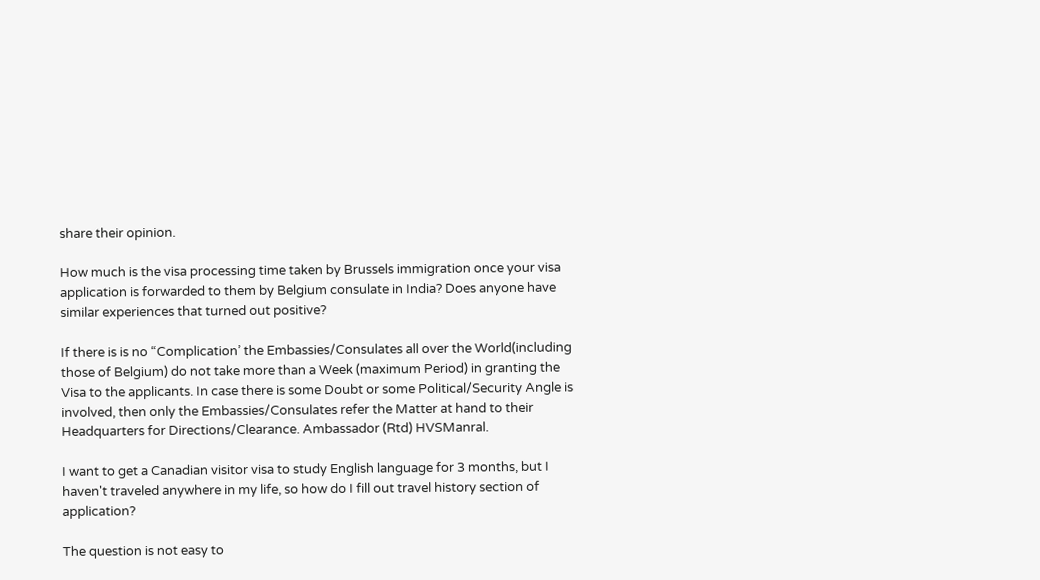share their opinion.

How much is the visa processing time taken by Brussels immigration once your visa application is forwarded to them by Belgium consulate in India? Does anyone have similar experiences that turned out positive?

If there is is no “Complication’ the Embassies/Consulates all over the World(including those of Belgium) do not take more than a Week (maximum Period) in granting the Visa to the applicants. In case there is some Doubt or some Political/Security Angle is involved, then only the Embassies/Consulates refer the Matter at hand to their Headquarters for Directions/Clearance. Ambassador (Rtd) HVSManral.

I want to get a Canadian visitor visa to study English language for 3 months, but I haven't traveled anywhere in my life, so how do I fill out travel history section of application?

The question is not easy to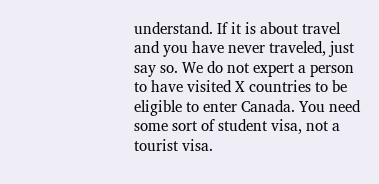understand. If it is about travel and you have never traveled, just say so. We do not expert a person to have visited X countries to be eligible to enter Canada. You need some sort of student visa, not a tourist visa.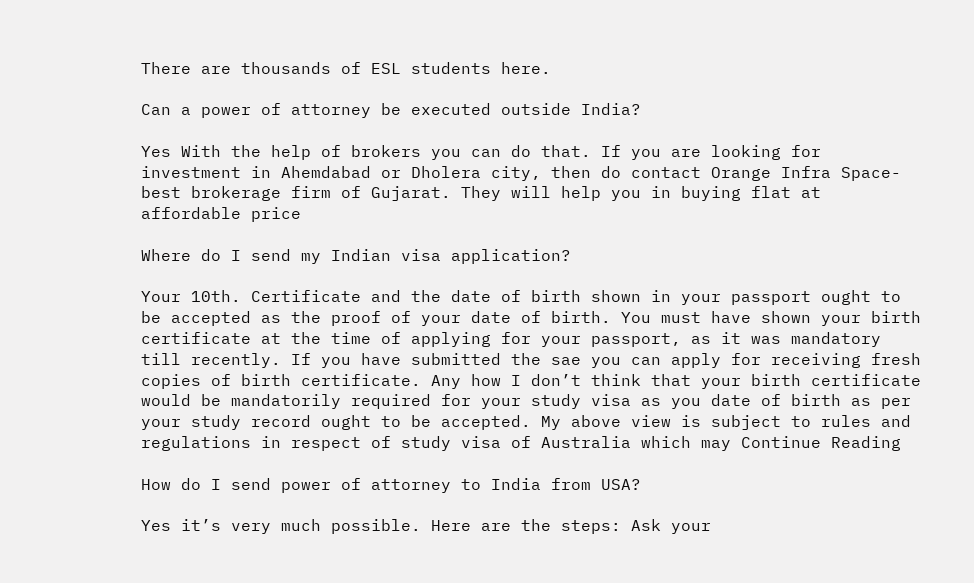There are thousands of ESL students here.

Can a power of attorney be executed outside India?

Yes With the help of brokers you can do that. If you are looking for investment in Ahemdabad or Dholera city, then do contact Orange Infra Space- best brokerage firm of Gujarat. They will help you in buying flat at affordable price

Where do I send my Indian visa application?

Your 10th. Certificate and the date of birth shown in your passport ought to be accepted as the proof of your date of birth. You must have shown your birth certificate at the time of applying for your passport, as it was mandatory till recently. If you have submitted the sae you can apply for receiving fresh copies of birth certificate. Any how I don’t think that your birth certificate would be mandatorily required for your study visa as you date of birth as per your study record ought to be accepted. My above view is subject to rules and regulations in respect of study visa of Australia which may Continue Reading

How do I send power of attorney to India from USA?

Yes it’s very much possible. Here are the steps: Ask your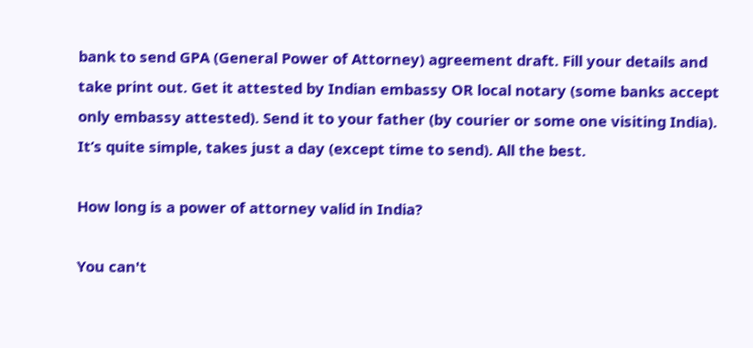bank to send GPA (General Power of Attorney) agreement draft. Fill your details and take print out. Get it attested by Indian embassy OR local notary (some banks accept only embassy attested). Send it to your father (by courier or some one visiting India). It’s quite simple, takes just a day (except time to send). All the best.

How long is a power of attorney valid in India?

You can't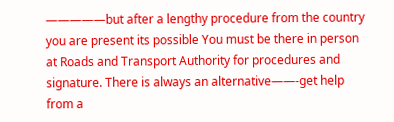—————but after a lengthy procedure from the country you are present its possible You must be there in person at Roads and Transport Authority for procedures and signature. There is always an alternative——-get help from a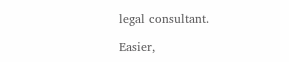legal consultant.

Easier,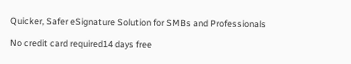Quicker, Safer eSignature Solution for SMBs and Professionals

No credit card required14 days free